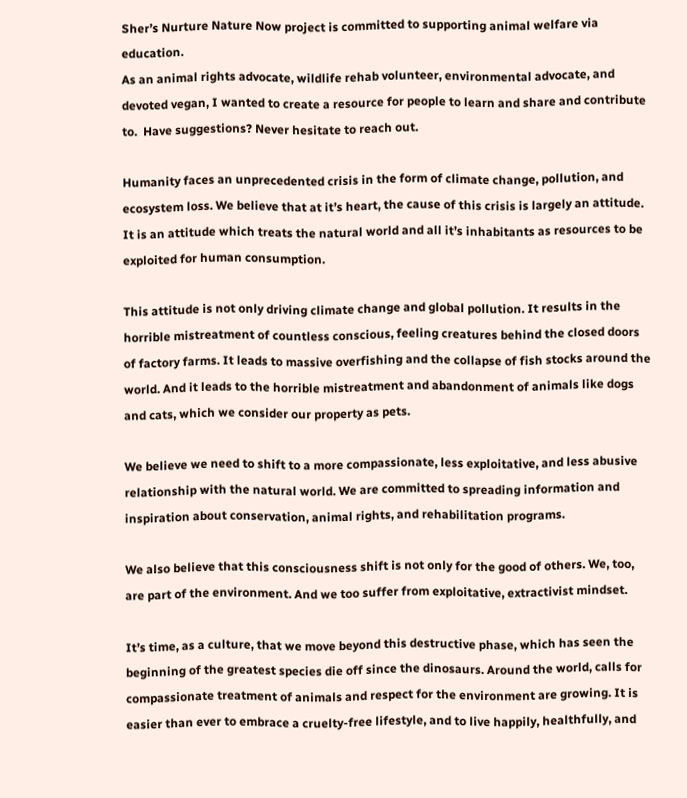Sher’s Nurture Nature Now project is committed to supporting animal welfare via education.
As an animal rights advocate, wildlife rehab volunteer, environmental advocate, and devoted vegan, I wanted to create a resource for people to learn and share and contribute to.  Have suggestions? Never hesitate to reach out.

Humanity faces an unprecedented crisis in the form of climate change, pollution, and ecosystem loss. We believe that at it’s heart, the cause of this crisis is largely an attitude. It is an attitude which treats the natural world and all it’s inhabitants as resources to be exploited for human consumption.

This attitude is not only driving climate change and global pollution. It results in the horrible mistreatment of countless conscious, feeling creatures behind the closed doors of factory farms. It leads to massive overfishing and the collapse of fish stocks around the world. And it leads to the horrible mistreatment and abandonment of animals like dogs and cats, which we consider our property as pets.

We believe we need to shift to a more compassionate, less exploitative, and less abusive relationship with the natural world. We are committed to spreading information and inspiration about conservation, animal rights, and rehabilitation programs.

We also believe that this consciousness shift is not only for the good of others. We, too, are part of the environment. And we too suffer from exploitative, extractivist mindset.

It’s time, as a culture, that we move beyond this destructive phase, which has seen the beginning of the greatest species die off since the dinosaurs. Around the world, calls for compassionate treatment of animals and respect for the environment are growing. It is easier than ever to embrace a cruelty-free lifestyle, and to live happily, healthfully, and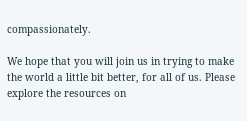compassionately.

We hope that you will join us in trying to make the world a little bit better, for all of us. Please explore the resources on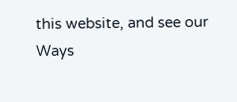this website, and see our Ways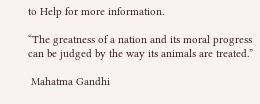to Help for more information.

“The greatness of a nation and its moral progress can be judged by the way its animals are treated.”

 Mahatma Gandhi